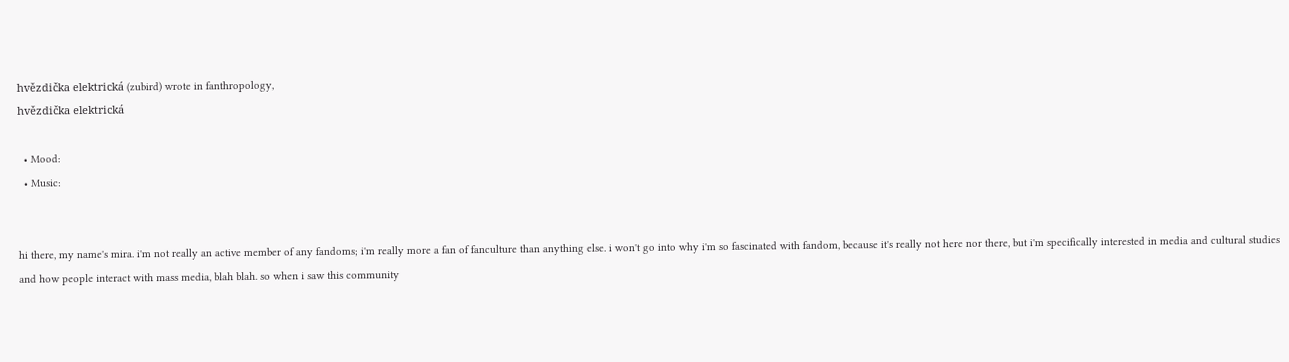hvězdička elektrická (zubird) wrote in fanthropology,
hvězdička elektrická

  • Mood:
  • Music:


hi there, my name's mira. i'm not really an active member of any fandoms; i'm really more a fan of fanculture than anything else. i won't go into why i'm so fascinated with fandom, because it's really not here nor there, but i'm specifically interested in media and cultural studies and how people interact with mass media, blah blah. so when i saw this community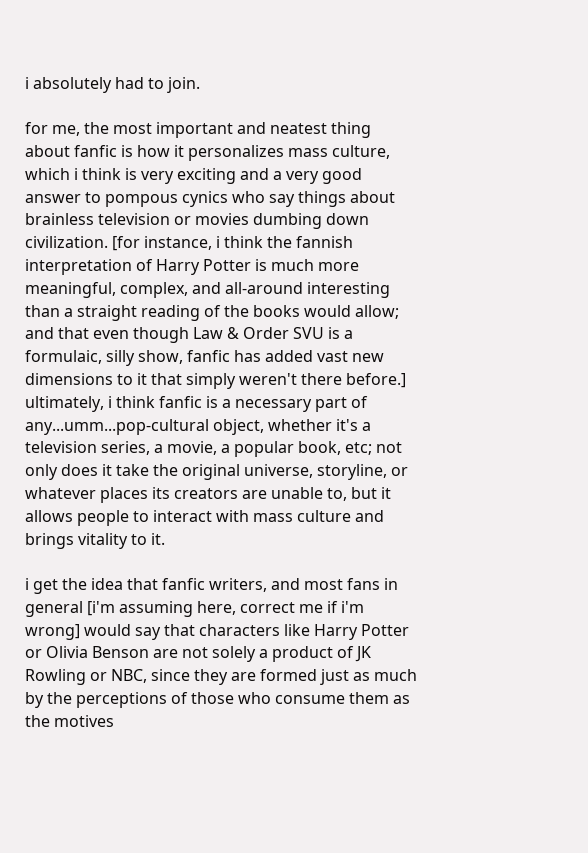i absolutely had to join.

for me, the most important and neatest thing about fanfic is how it personalizes mass culture, which i think is very exciting and a very good answer to pompous cynics who say things about brainless television or movies dumbing down civilization. [for instance, i think the fannish interpretation of Harry Potter is much more meaningful, complex, and all-around interesting than a straight reading of the books would allow; and that even though Law & Order SVU is a formulaic, silly show, fanfic has added vast new dimensions to it that simply weren't there before.] ultimately, i think fanfic is a necessary part of any...umm...pop-cultural object, whether it's a television series, a movie, a popular book, etc; not only does it take the original universe, storyline, or whatever places its creators are unable to, but it allows people to interact with mass culture and brings vitality to it.

i get the idea that fanfic writers, and most fans in general [i'm assuming here, correct me if i'm wrong] would say that characters like Harry Potter or Olivia Benson are not solely a product of JK Rowling or NBC, since they are formed just as much by the perceptions of those who consume them as the motives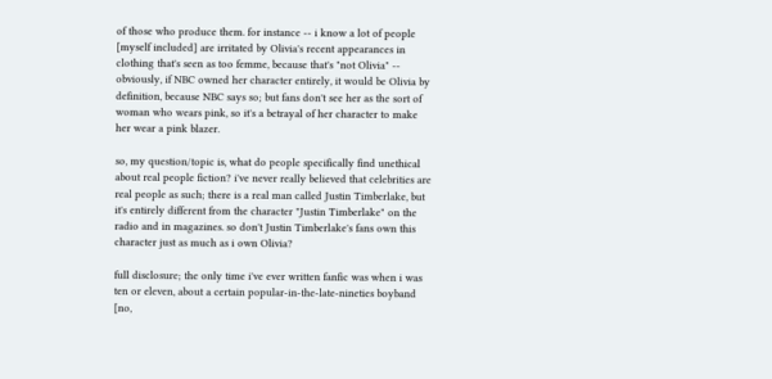of those who produce them. for instance -- i know a lot of people [myself included] are irritated by Olivia's recent appearances in clothing that's seen as too femme, because that's "not Olivia" -- obviously, if NBC owned her character entirely, it would be Olivia by definition, because NBC says so; but fans don't see her as the sort of woman who wears pink, so it's a betrayal of her character to make her wear a pink blazer.

so, my question/topic is, what do people specifically find unethical about real people fiction? i've never really believed that celebrities are real people as such; there is a real man called Justin Timberlake, but it's entirely different from the character "Justin Timberlake" on the radio and in magazines. so don't Justin Timberlake's fans own this character just as much as i own Olivia?

full disclosure; the only time i've ever written fanfic was when i was ten or eleven, about a certain popular-in-the-late-nineties boyband [no,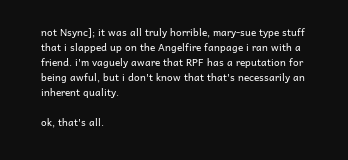not Nsync]; it was all truly horrible, mary-sue type stuff that i slapped up on the Angelfire fanpage i ran with a friend. i'm vaguely aware that RPF has a reputation for being awful, but i don't know that that's necessarily an inherent quality.

ok, that's all.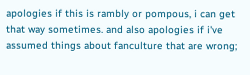apologies if this is rambly or pompous, i can get that way sometimes. and also apologies if i've assumed things about fanculture that are wrong;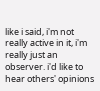like i said, i'm not really active in it, i'm really just an observer. i'd like to hear others' opinions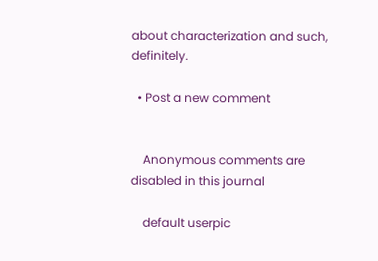about characterization and such, definitely.

  • Post a new comment


    Anonymous comments are disabled in this journal

    default userpic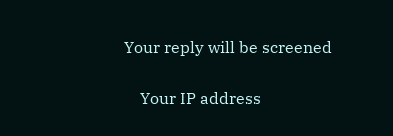Your reply will be screened

    Your IP address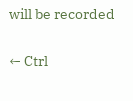will be recorded

← Ctrl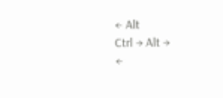← Alt
Ctrl → Alt →
←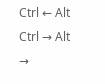Ctrl ← Alt
Ctrl → Alt →